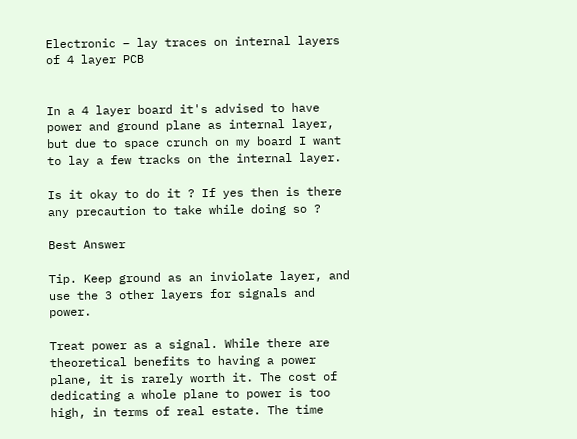Electronic – lay traces on internal layers of 4 layer PCB


In a 4 layer board it's advised to have power and ground plane as internal layer, but due to space crunch on my board I want to lay a few tracks on the internal layer.

Is it okay to do it ? If yes then is there any precaution to take while doing so ?

Best Answer

Tip. Keep ground as an inviolate layer, and use the 3 other layers for signals and power.

Treat power as a signal. While there are theoretical benefits to having a power plane, it is rarely worth it. The cost of dedicating a whole plane to power is too high, in terms of real estate. The time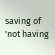saving of 'not having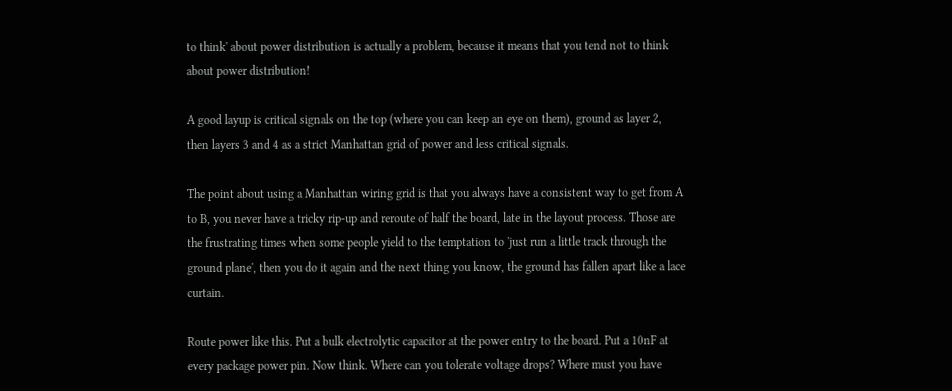to think' about power distribution is actually a problem, because it means that you tend not to think about power distribution!

A good layup is critical signals on the top (where you can keep an eye on them), ground as layer 2, then layers 3 and 4 as a strict Manhattan grid of power and less critical signals.

The point about using a Manhattan wiring grid is that you always have a consistent way to get from A to B, you never have a tricky rip-up and reroute of half the board, late in the layout process. Those are the frustrating times when some people yield to the temptation to 'just run a little track through the ground plane', then you do it again and the next thing you know, the ground has fallen apart like a lace curtain.

Route power like this. Put a bulk electrolytic capacitor at the power entry to the board. Put a 10nF at every package power pin. Now think. Where can you tolerate voltage drops? Where must you have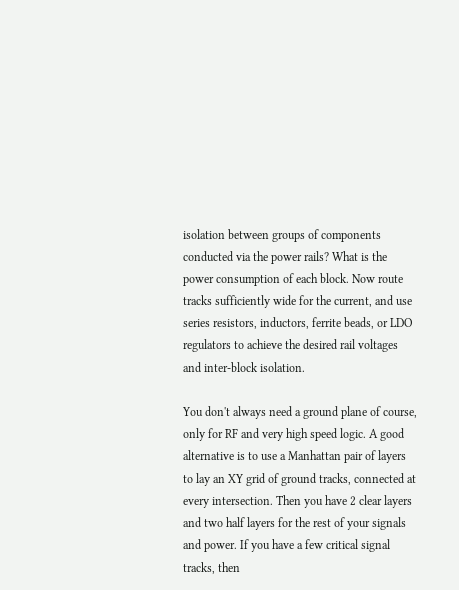isolation between groups of components conducted via the power rails? What is the power consumption of each block. Now route tracks sufficiently wide for the current, and use series resistors, inductors, ferrite beads, or LDO regulators to achieve the desired rail voltages and inter-block isolation.

You don't always need a ground plane of course, only for RF and very high speed logic. A good alternative is to use a Manhattan pair of layers to lay an XY grid of ground tracks, connected at every intersection. Then you have 2 clear layers and two half layers for the rest of your signals and power. If you have a few critical signal tracks, then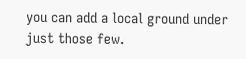you can add a local ground under just those few.